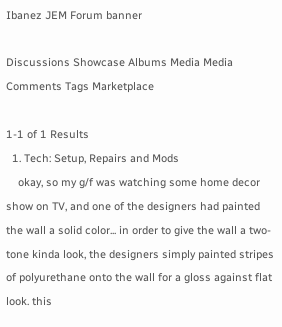Ibanez JEM Forum banner

Discussions Showcase Albums Media Media Comments Tags Marketplace

1-1 of 1 Results
  1. Tech: Setup, Repairs and Mods
    okay, so my g/f was watching some home decor show on TV, and one of the designers had painted the wall a solid color... in order to give the wall a two-tone kinda look, the designers simply painted stripes of polyurethane onto the wall for a gloss against flat look. this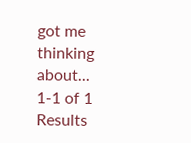got me thinking about...
1-1 of 1 Results